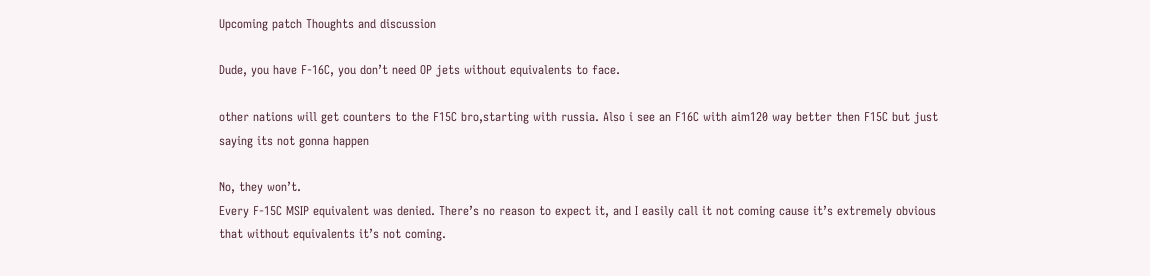Upcoming patch Thoughts and discussion

Dude, you have F-16C, you don’t need OP jets without equivalents to face.

other nations will get counters to the F15C bro,starting with russia. Also i see an F16C with aim120 way better then F15C but just saying its not gonna happen

No, they won’t.
Every F-15C MSIP equivalent was denied. There’s no reason to expect it, and I easily call it not coming cause it’s extremely obvious that without equivalents it’s not coming.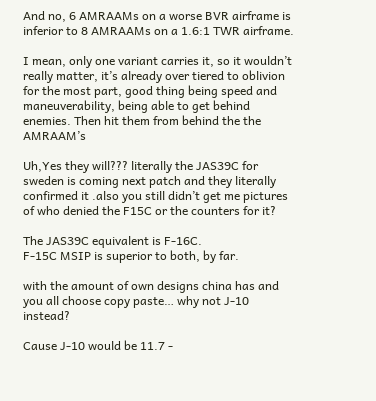And no, 6 AMRAAMs on a worse BVR airframe is inferior to 8 AMRAAMs on a 1.6:1 TWR airframe.

I mean, only one variant carries it, so it wouldn’t really matter, it’s already over tiered to oblivion for the most part, good thing being speed and maneuverability, being able to get behind enemies. Then hit them from behind the the AMRAAM’s

Uh,Yes they will??? literally the JAS39C for sweden is coming next patch and they literally confirmed it .also you still didn’t get me pictures of who denied the F15C or the counters for it?

The JAS39C equivalent is F-16C.
F-15C MSIP is superior to both, by far.

with the amount of own designs china has and you all choose copy paste… why not J-10 instead?

Cause J-10 would be 11.7 -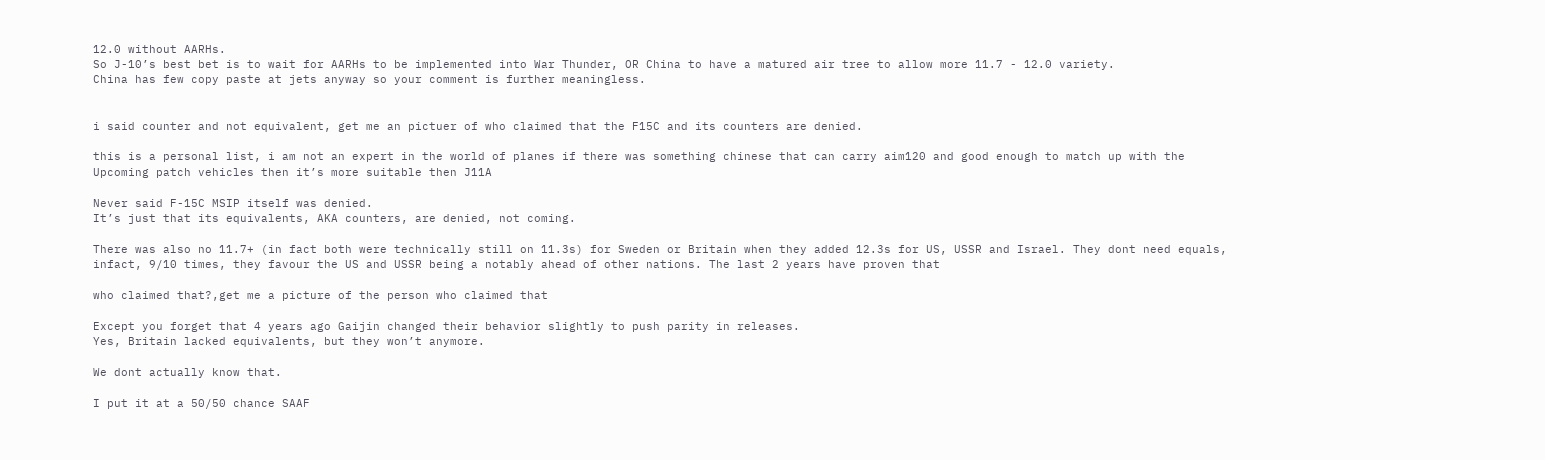12.0 without AARHs.
So J-10’s best bet is to wait for AARHs to be implemented into War Thunder, OR China to have a matured air tree to allow more 11.7 - 12.0 variety.
China has few copy paste at jets anyway so your comment is further meaningless.


i said counter and not equivalent, get me an pictuer of who claimed that the F15C and its counters are denied.

this is a personal list, i am not an expert in the world of planes if there was something chinese that can carry aim120 and good enough to match up with the Upcoming patch vehicles then it’s more suitable then J11A

Never said F-15C MSIP itself was denied.
It’s just that its equivalents, AKA counters, are denied, not coming.

There was also no 11.7+ (in fact both were technically still on 11.3s) for Sweden or Britain when they added 12.3s for US, USSR and Israel. They dont need equals, infact, 9/10 times, they favour the US and USSR being a notably ahead of other nations. The last 2 years have proven that

who claimed that?,get me a picture of the person who claimed that

Except you forget that 4 years ago Gaijin changed their behavior slightly to push parity in releases.
Yes, Britain lacked equivalents, but they won’t anymore.

We dont actually know that.

I put it at a 50/50 chance SAAF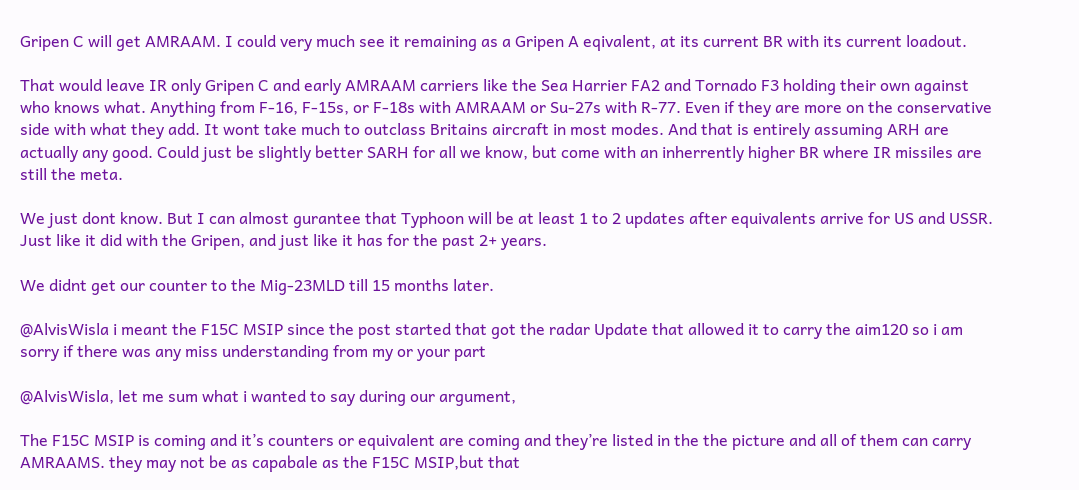Gripen C will get AMRAAM. I could very much see it remaining as a Gripen A eqivalent, at its current BR with its current loadout.

That would leave IR only Gripen C and early AMRAAM carriers like the Sea Harrier FA2 and Tornado F3 holding their own against who knows what. Anything from F-16, F-15s, or F-18s with AMRAAM or Su-27s with R-77. Even if they are more on the conservative side with what they add. It wont take much to outclass Britains aircraft in most modes. And that is entirely assuming ARH are actually any good. Could just be slightly better SARH for all we know, but come with an inherrently higher BR where IR missiles are still the meta.

We just dont know. But I can almost gurantee that Typhoon will be at least 1 to 2 updates after equivalents arrive for US and USSR. Just like it did with the Gripen, and just like it has for the past 2+ years.

We didnt get our counter to the Mig-23MLD till 15 months later.

@AlvisWisla i meant the F15C MSIP since the post started that got the radar Update that allowed it to carry the aim120 so i am sorry if there was any miss understanding from my or your part

@AlvisWisla, let me sum what i wanted to say during our argument,

The F15C MSIP is coming and it’s counters or equivalent are coming and they’re listed in the the picture and all of them can carry AMRAAMS. they may not be as capabale as the F15C MSIP,but that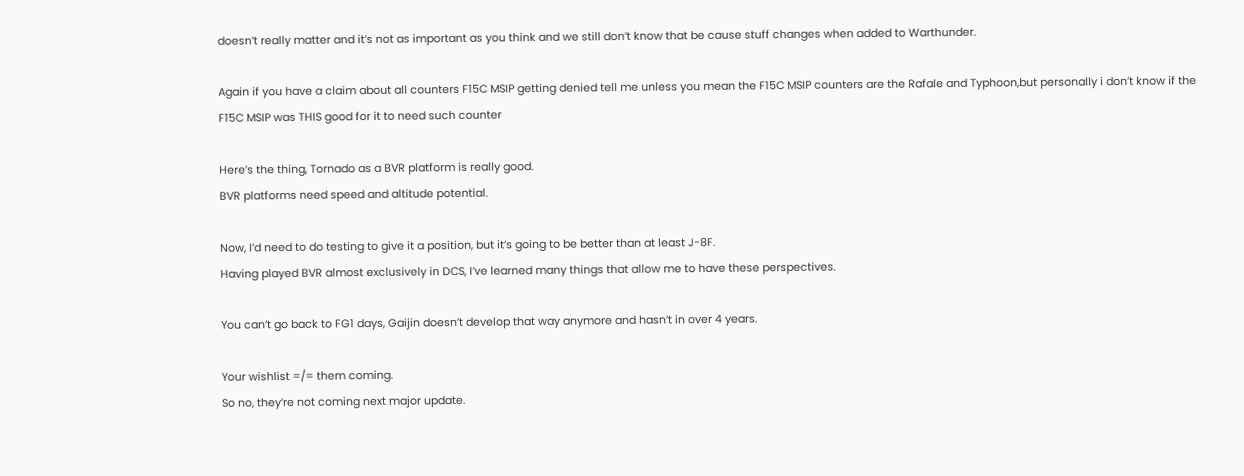doesn’t really matter and it’s not as important as you think and we still don’t know that be cause stuff changes when added to Warthunder.

Again if you have a claim about all counters F15C MSIP getting denied tell me unless you mean the F15C MSIP counters are the Rafale and Typhoon,but personally i don’t know if the F15C MSIP was THIS good for it to need such counter

Here’s the thing, Tornado as a BVR platform is really good.
BVR platforms need speed and altitude potential.

Now, I’d need to do testing to give it a position, but it’s going to be better than at least J-8F.
Having played BVR almost exclusively in DCS, I’ve learned many things that allow me to have these perspectives.

You can’t go back to FG1 days, Gaijin doesn’t develop that way anymore and hasn’t in over 4 years.

Your wishlist =/= them coming.
So no, they’re not coming next major update.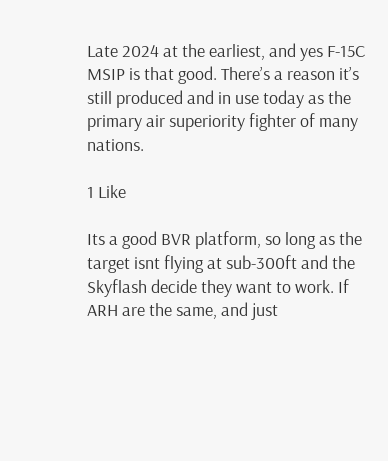Late 2024 at the earliest, and yes F-15C MSIP is that good. There’s a reason it’s still produced and in use today as the primary air superiority fighter of many nations.

1 Like

Its a good BVR platform, so long as the target isnt flying at sub-300ft and the Skyflash decide they want to work. If ARH are the same, and just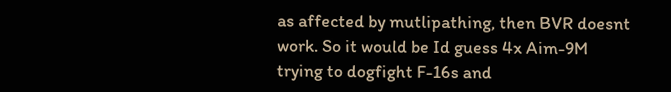as affected by mutlipathing, then BVR doesnt work. So it would be Id guess 4x Aim-9M trying to dogfight F-16s and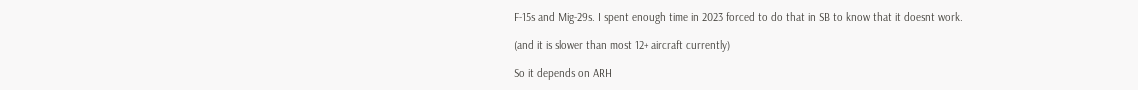F-15s and Mig-29s. I spent enough time in 2023 forced to do that in SB to know that it doesnt work.

(and it is slower than most 12+ aircraft currently)

So it depends on ARH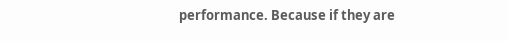performance. Because if they are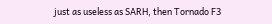just as useless as SARH, then Tornado F3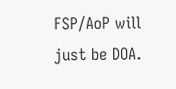FSP/AoP will just be DOA.